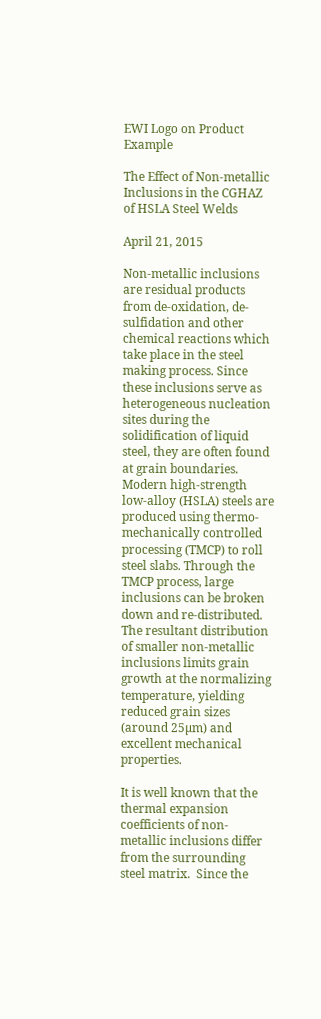EWI Logo on Product Example

The Effect of Non-metallic Inclusions in the CGHAZ of HSLA Steel Welds

April 21, 2015

Non-metallic inclusions are residual products from de-oxidation, de-sulfidation and other chemical reactions which take place in the steel making process. Since these inclusions serve as heterogeneous nucleation sites during the solidification of liquid steel, they are often found at grain boundaries. Modern high-strength low-alloy (HSLA) steels are produced using thermo-mechanically controlled processing (TMCP) to roll steel slabs. Through the TMCP process, large inclusions can be broken down and re-distributed. The resultant distribution of smaller non-metallic inclusions limits grain growth at the normalizing temperature, yielding reduced grain sizes (around 25µm) and excellent mechanical properties.

It is well known that the thermal expansion coefficients of non-metallic inclusions differ from the surrounding steel matrix.  Since the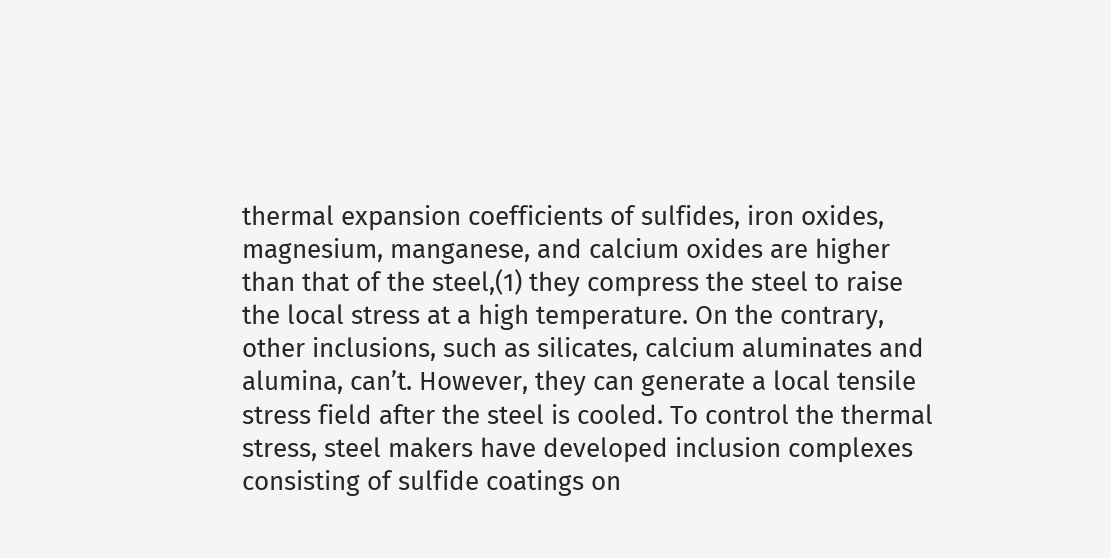thermal expansion coefficients of sulfides, iron oxides, magnesium, manganese, and calcium oxides are higher than that of the steel,(1) they compress the steel to raise the local stress at a high temperature. On the contrary, other inclusions, such as silicates, calcium aluminates and alumina, can’t. However, they can generate a local tensile stress field after the steel is cooled. To control the thermal stress, steel makers have developed inclusion complexes consisting of sulfide coatings on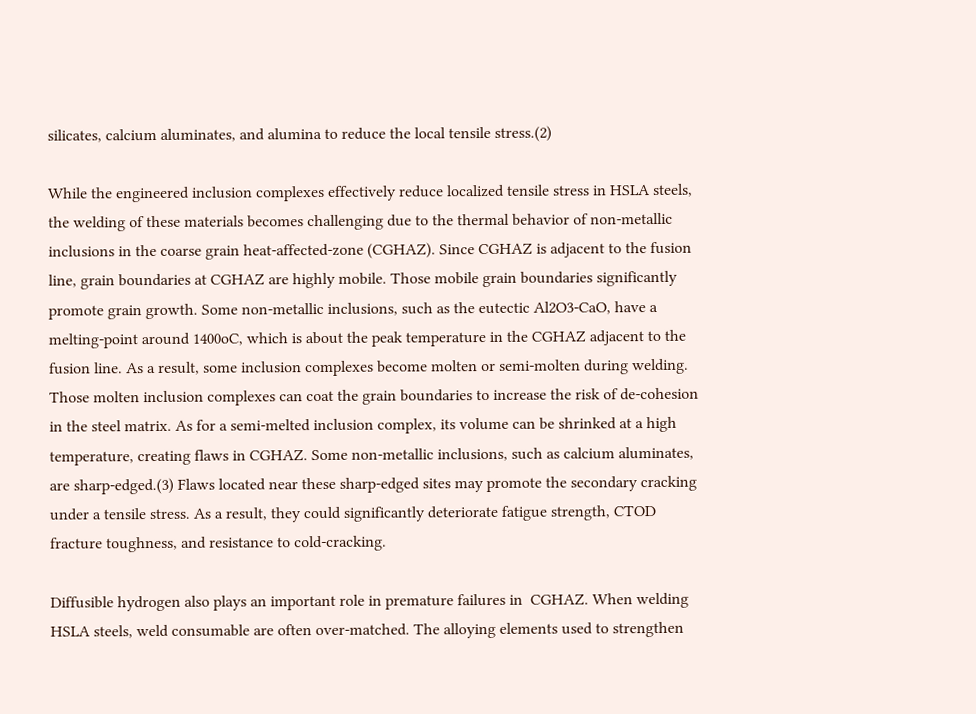silicates, calcium aluminates, and alumina to reduce the local tensile stress.(2)

While the engineered inclusion complexes effectively reduce localized tensile stress in HSLA steels, the welding of these materials becomes challenging due to the thermal behavior of non-metallic inclusions in the coarse grain heat-affected-zone (CGHAZ). Since CGHAZ is adjacent to the fusion line, grain boundaries at CGHAZ are highly mobile. Those mobile grain boundaries significantly promote grain growth. Some non-metallic inclusions, such as the eutectic Al2O3-CaO, have a melting-point around 1400oC, which is about the peak temperature in the CGHAZ adjacent to the fusion line. As a result, some inclusion complexes become molten or semi-molten during welding. Those molten inclusion complexes can coat the grain boundaries to increase the risk of de-cohesion in the steel matrix. As for a semi-melted inclusion complex, its volume can be shrinked at a high temperature, creating flaws in CGHAZ. Some non-metallic inclusions, such as calcium aluminates, are sharp-edged.(3) Flaws located near these sharp-edged sites may promote the secondary cracking under a tensile stress. As a result, they could significantly deteriorate fatigue strength, CTOD fracture toughness, and resistance to cold-cracking.

Diffusible hydrogen also plays an important role in premature failures in  CGHAZ. When welding HSLA steels, weld consumable are often over-matched. The alloying elements used to strengthen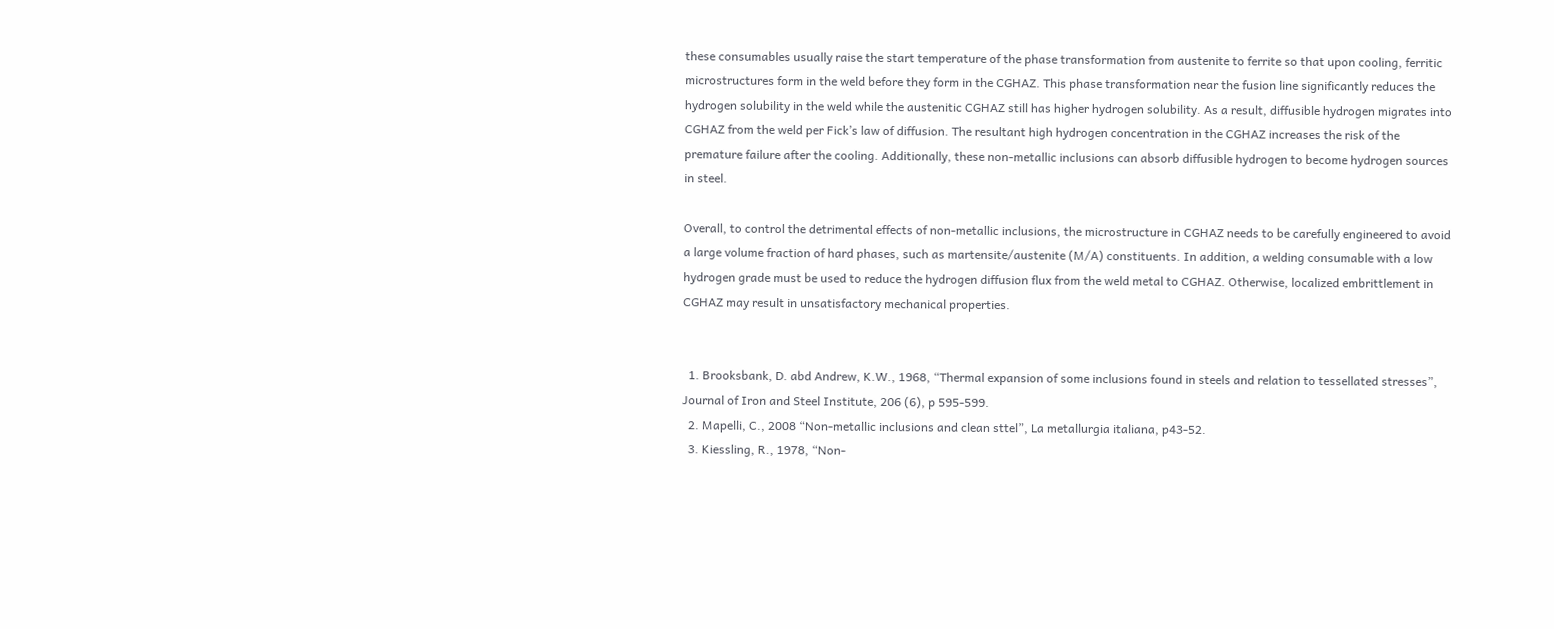these consumables usually raise the start temperature of the phase transformation from austenite to ferrite so that upon cooling, ferritic microstructures form in the weld before they form in the CGHAZ. This phase transformation near the fusion line significantly reduces the hydrogen solubility in the weld while the austenitic CGHAZ still has higher hydrogen solubility. As a result, diffusible hydrogen migrates into CGHAZ from the weld per Fick’s law of diffusion. The resultant high hydrogen concentration in the CGHAZ increases the risk of the premature failure after the cooling. Additionally, these non-metallic inclusions can absorb diffusible hydrogen to become hydrogen sources in steel.

Overall, to control the detrimental effects of non-metallic inclusions, the microstructure in CGHAZ needs to be carefully engineered to avoid a large volume fraction of hard phases, such as martensite/austenite (M/A) constituents. In addition, a welding consumable with a low hydrogen grade must be used to reduce the hydrogen diffusion flux from the weld metal to CGHAZ. Otherwise, localized embrittlement in CGHAZ may result in unsatisfactory mechanical properties.


  1. Brooksbank, D. abd Andrew, K.W., 1968, “Thermal expansion of some inclusions found in steels and relation to tessellated stresses”, Journal of Iron and Steel Institute, 206 (6), p 595-599.
  2. Mapelli, C., 2008 “Non-metallic inclusions and clean sttel”, La metallurgia italiana, p43-52.
  3. Kiessling, R., 1978, “Non-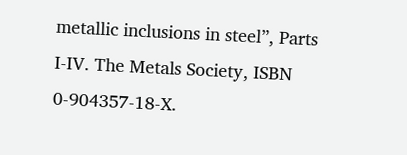metallic inclusions in steel”, Parts I-IV. The Metals Society, ISBN 0-904357-18-X.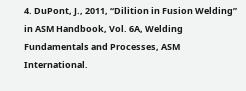4. DuPont, J., 2011, “Dilition in Fusion Welding” in ASM Handbook, Vol. 6A, Welding Fundamentals and Processes, ASM International.